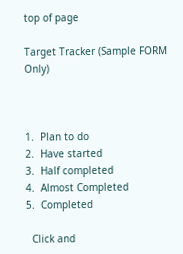top of page

Target Tracker (Sample FORM Only)



1.  Plan to do
2.  Have started
3.  Half completed
4.  Almost Completed
5.  Completed

  Click and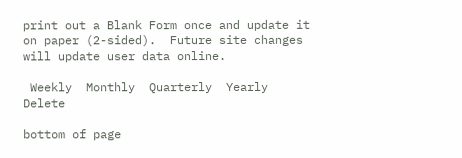print out a Blank Form once and update it on paper (2-sided).  Future site changes will update user data online.

 Weekly  Monthly  Quarterly  Yearly  Delete

bottom of page